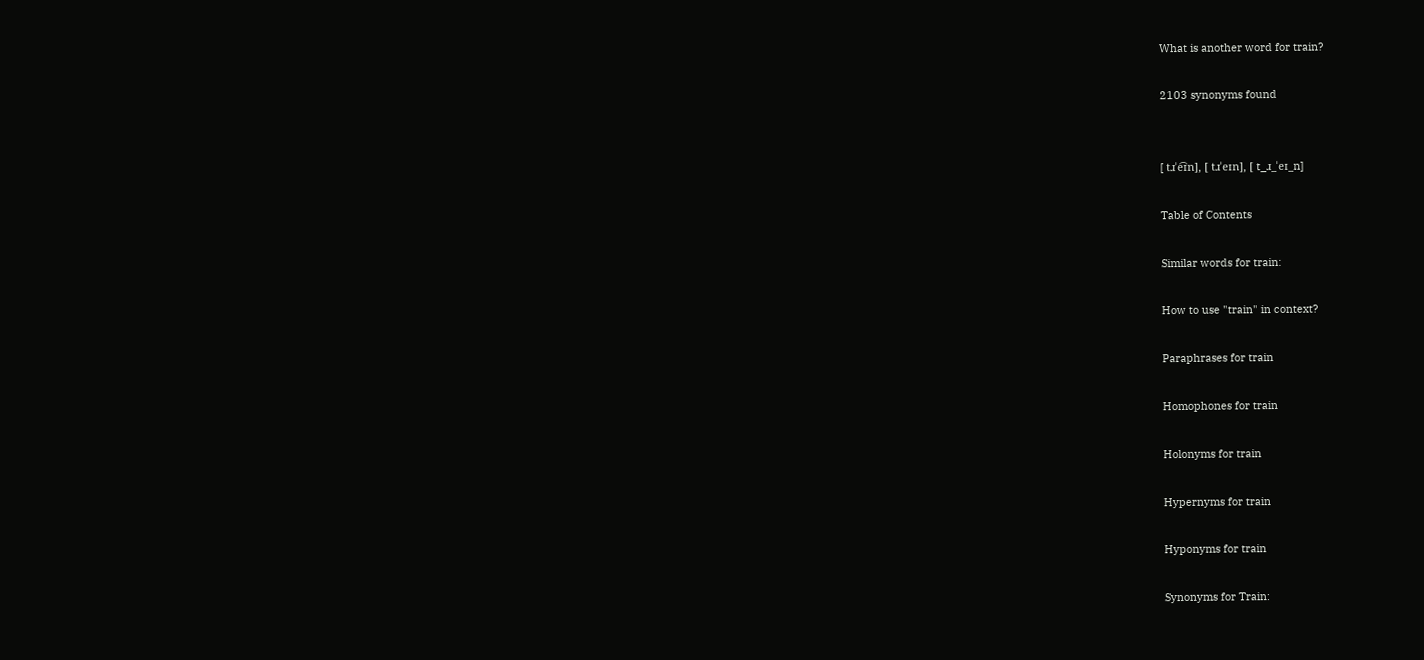What is another word for train?

2103 synonyms found


[ tɹˈe͡ɪn], [ tɹˈeɪn], [ t_ɹ_ˈeɪ_n]

Table of Contents

Similar words for train:

How to use "train" in context?

Paraphrases for train

Homophones for train

Holonyms for train

Hypernyms for train

Hyponyms for train

Synonyms for Train: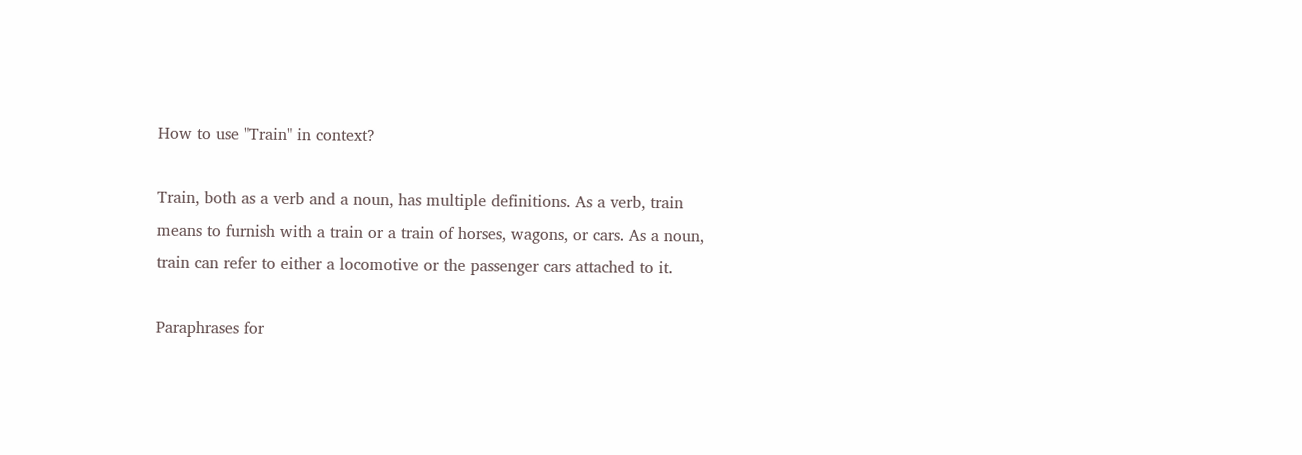How to use "Train" in context?

Train, both as a verb and a noun, has multiple definitions. As a verb, train means to furnish with a train or a train of horses, wagons, or cars. As a noun, train can refer to either a locomotive or the passenger cars attached to it.

Paraphrases for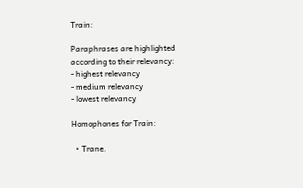Train:

Paraphrases are highlighted according to their relevancy:
- highest relevancy
- medium relevancy
- lowest relevancy

Homophones for Train:

  • Trane.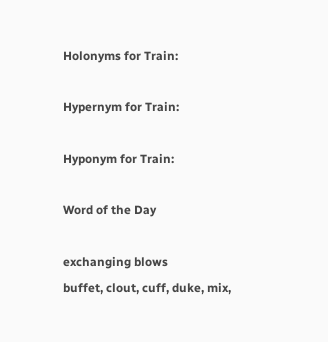Holonyms for Train:

Hypernym for Train:

Hyponym for Train:

Word of the Day

exchanging blows
buffet, clout, cuff, duke, mix,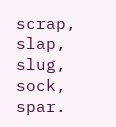scrap, slap, slug, sock, spar.